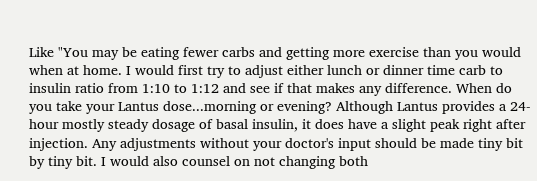Like "You may be eating fewer carbs and getting more exercise than you would when at home. I would first try to adjust either lunch or dinner time carb to insulin ratio from 1:10 to 1:12 and see if that makes any difference. When do you take your Lantus dose...morning or evening? Although Lantus provides a 24-hour mostly steady dosage of basal insulin, it does have a slight peak right after injection. Any adjustments without your doctor's input should be made tiny bit by tiny bit. I would also counsel on not changing both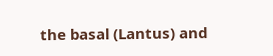the basal (Lantus) and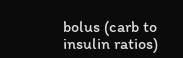bolus (carb to insulin ratios)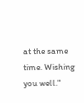at the same time. Wishing you well."